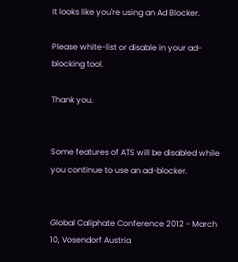It looks like you're using an Ad Blocker.

Please white-list or disable in your ad-blocking tool.

Thank you.


Some features of ATS will be disabled while you continue to use an ad-blocker.


Global Caliphate Conference 2012 - March 10, Vosendorf Austria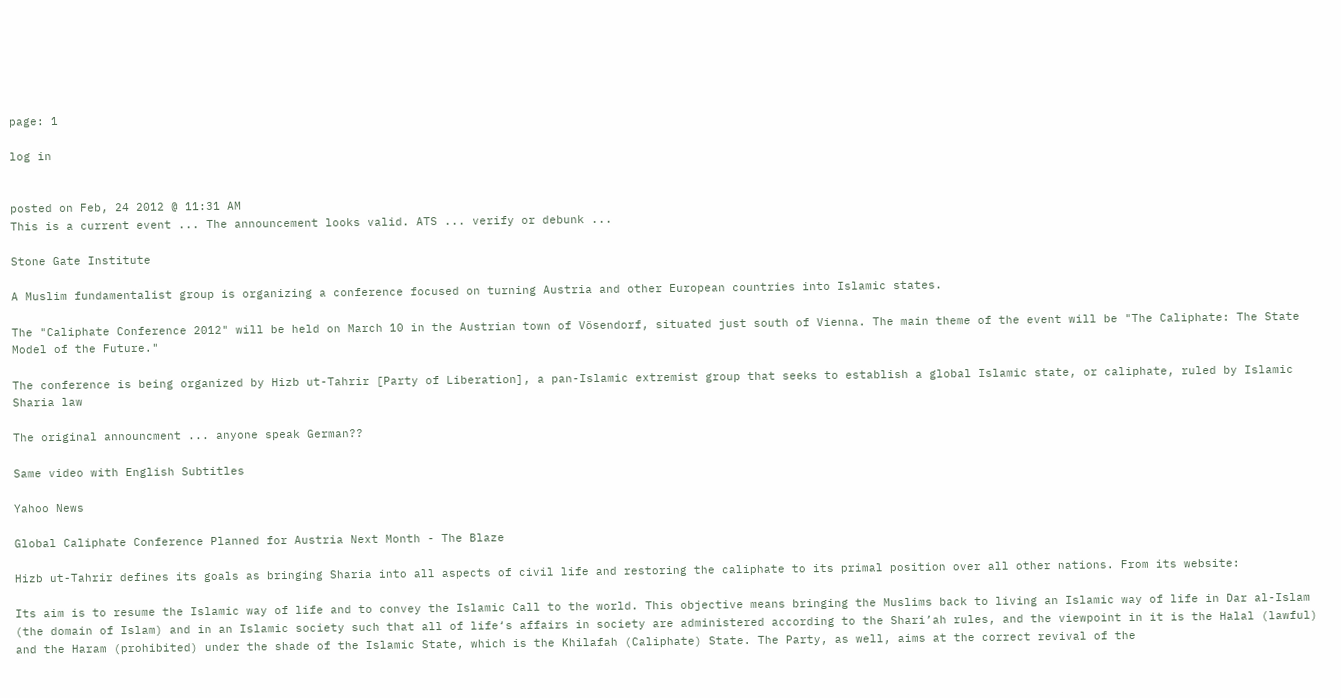page: 1

log in


posted on Feb, 24 2012 @ 11:31 AM
This is a current event ... The announcement looks valid. ATS ... verify or debunk ...

Stone Gate Institute

A Muslim fundamentalist group is organizing a conference focused on turning Austria and other European countries into Islamic states.

The "Caliphate Conference 2012" will be held on March 10 in the Austrian town of Vösendorf, situated just south of Vienna. The main theme of the event will be "The Caliphate: The State Model of the Future."

The conference is being organized by Hizb ut-Tahrir [Party of Liberation], a pan-Islamic extremist group that seeks to establish a global Islamic state, or caliphate, ruled by Islamic Sharia law

The original announcment ... anyone speak German??

Same video with English Subtitles

Yahoo News

Global Caliphate Conference Planned for Austria Next Month - The Blaze

Hizb ut-Tahrir defines its goals as bringing Sharia into all aspects of civil life and restoring the caliphate to its primal position over all other nations. From its website:

Its aim is to resume the Islamic way of life and to convey the Islamic Call to the world. This objective means bringing the Muslims back to living an Islamic way of life in Dar al-Islam (the domain of Islam) and in an Islamic society such that all of life‘s affairs in society are administered according to the Shari’ah rules, and the viewpoint in it is the Halal (lawful) and the Haram (prohibited) under the shade of the Islamic State, which is the Khilafah (Caliphate) State. The Party, as well, aims at the correct revival of the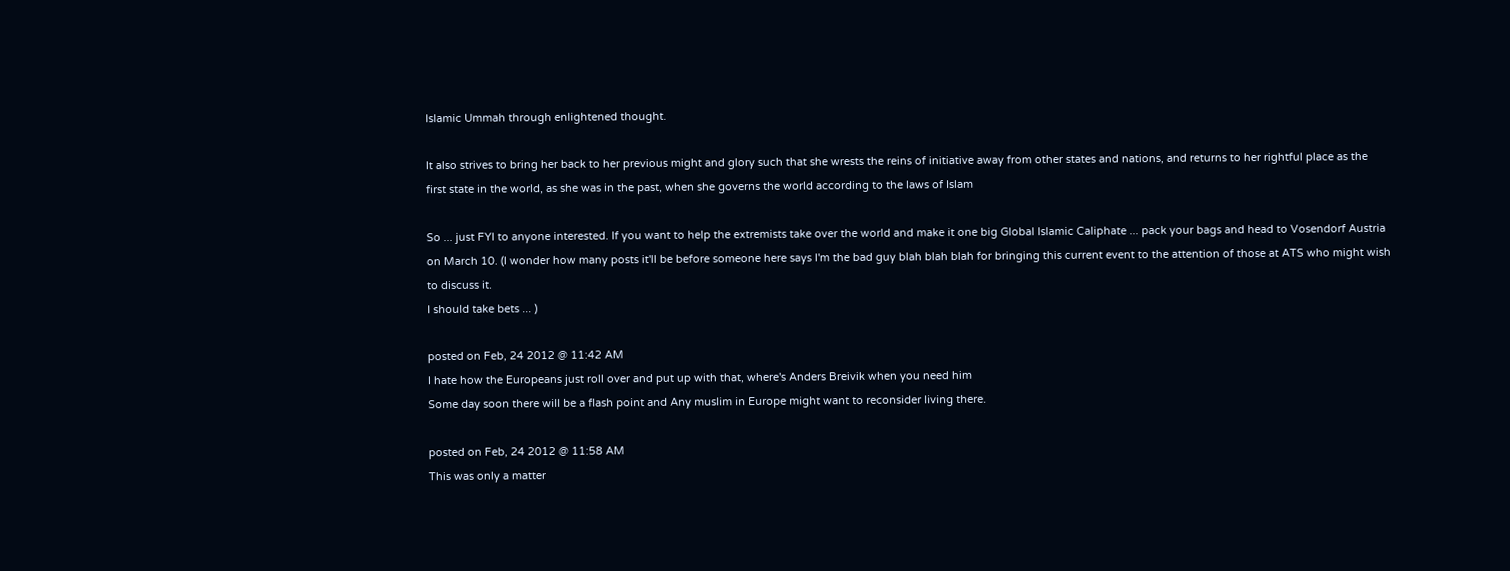Islamic Ummah through enlightened thought.

It also strives to bring her back to her previous might and glory such that she wrests the reins of initiative away from other states and nations, and returns to her rightful place as the first state in the world, as she was in the past, when she governs the world according to the laws of Islam

So ... just FYI to anyone interested. If you want to help the extremists take over the world and make it one big Global Islamic Caliphate ... pack your bags and head to Vosendorf Austria on March 10. (I wonder how many posts it'll be before someone here says I'm the bad guy blah blah blah for bringing this current event to the attention of those at ATS who might wish to discuss it.
I should take bets ... )

posted on Feb, 24 2012 @ 11:42 AM
I hate how the Europeans just roll over and put up with that, where's Anders Breivik when you need him
Some day soon there will be a flash point and Any muslim in Europe might want to reconsider living there.

posted on Feb, 24 2012 @ 11:58 AM
This was only a matter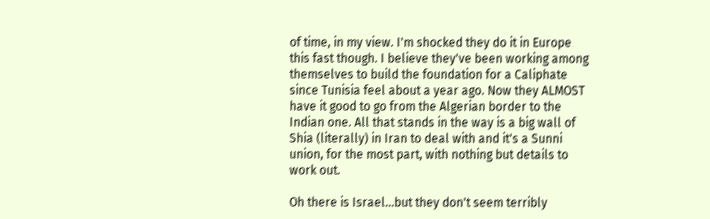of time, in my view. I'm shocked they do it in Europe this fast though. I believe they've been working among themselves to build the foundation for a Caliphate since Tunisia feel about a year ago. Now they ALMOST have it good to go from the Algerian border to the Indian one. All that stands in the way is a big wall of Shia (literally) in Iran to deal with and it's a Sunni union, for the most part, with nothing but details to work out.

Oh there is Israel...but they don't seem terribly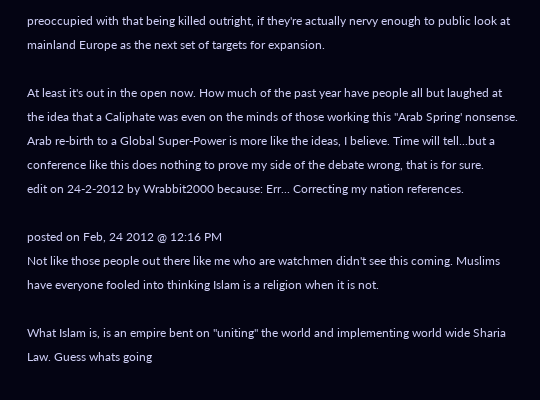preoccupied with that being killed outright, if they're actually nervy enough to public look at mainland Europe as the next set of targets for expansion.

At least it's out in the open now. How much of the past year have people all but laughed at the idea that a Caliphate was even on the minds of those working this "Arab Spring' nonsense. Arab re-birth to a Global Super-Power is more like the ideas, I believe. Time will tell...but a conference like this does nothing to prove my side of the debate wrong, that is for sure.
edit on 24-2-2012 by Wrabbit2000 because: Err... Correcting my nation references.

posted on Feb, 24 2012 @ 12:16 PM
Not like those people out there like me who are watchmen didn't see this coming. Muslims have everyone fooled into thinking Islam is a religion when it is not.

What Islam is, is an empire bent on "uniting" the world and implementing world wide Sharia Law. Guess whats going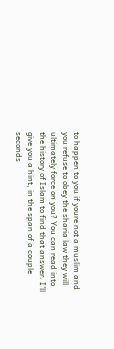to happen to you if youre not a muslim and you refuse to obey the sharia law they will ultimately force on you? You can read into the history of Islam to find that answer. I'll give you a hint, in the span of a couple seconds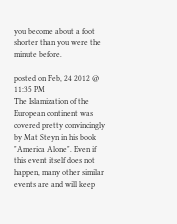you become about a foot shorter than you were the minute before.

posted on Feb, 24 2012 @ 11:35 PM
The Islamization of the European continent was covered pretty convincingly by Mat Steyn in his book "America Alone". Even if this event itself does not happen, many other similar events are and will keep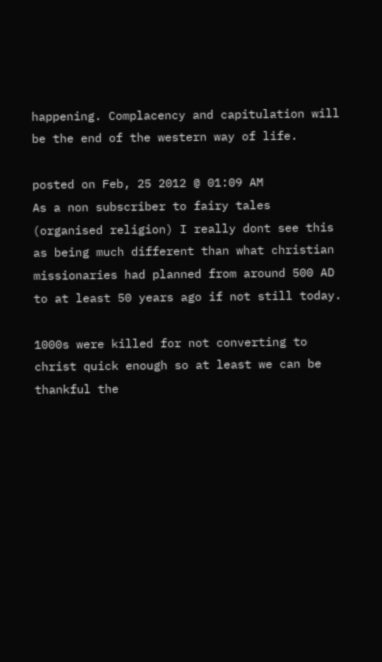happening. Complacency and capitulation will be the end of the western way of life.

posted on Feb, 25 2012 @ 01:09 AM
As a non subscriber to fairy tales (organised religion) I really dont see this as being much different than what christian missionaries had planned from around 500 AD to at least 50 years ago if not still today.

1000s were killed for not converting to christ quick enough so at least we can be thankful the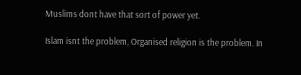Muslims dont have that sort of power yet.

Islam isnt the problem, Organised religion is the problem. In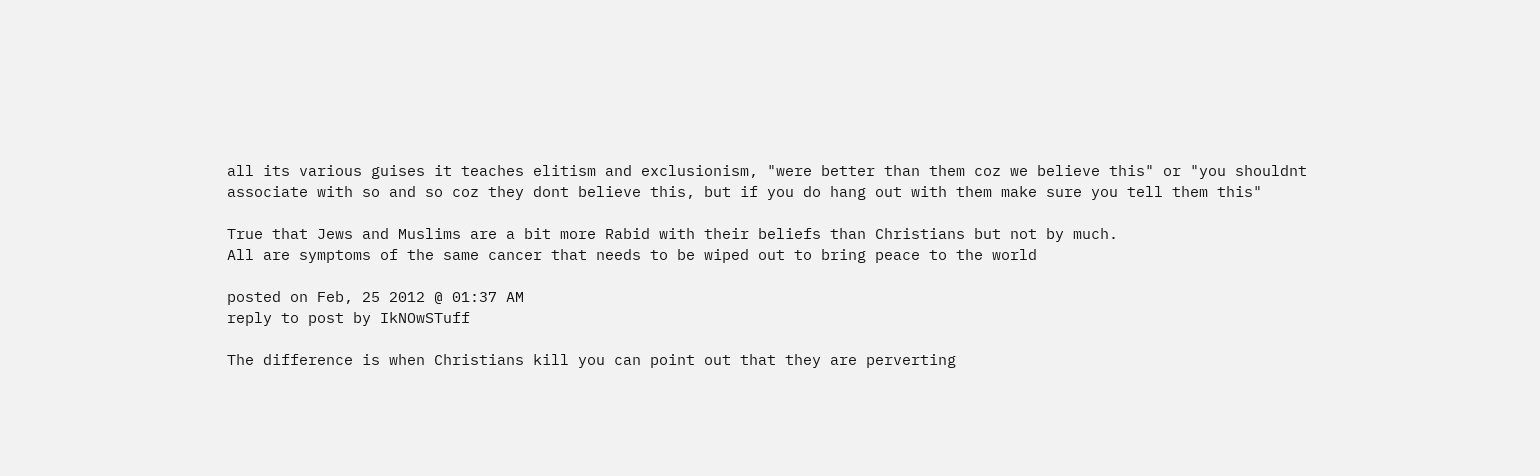all its various guises it teaches elitism and exclusionism, "were better than them coz we believe this" or "you shouldnt associate with so and so coz they dont believe this, but if you do hang out with them make sure you tell them this"

True that Jews and Muslims are a bit more Rabid with their beliefs than Christians but not by much.
All are symptoms of the same cancer that needs to be wiped out to bring peace to the world

posted on Feb, 25 2012 @ 01:37 AM
reply to post by IkNOwSTuff

The difference is when Christians kill you can point out that they are perverting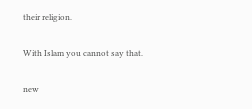their religion.

With Islam you cannot say that.

new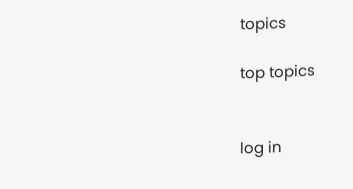topics

top topics


log in